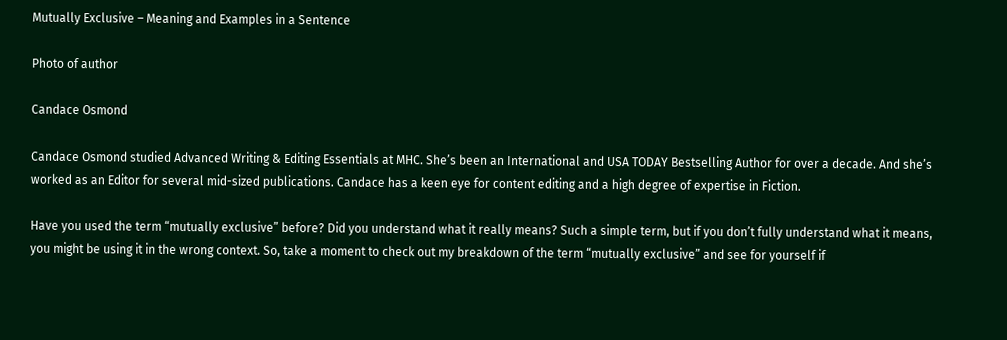Mutually Exclusive – Meaning and Examples in a Sentence

Photo of author

Candace Osmond

Candace Osmond studied Advanced Writing & Editing Essentials at MHC. She’s been an International and USA TODAY Bestselling Author for over a decade. And she’s worked as an Editor for several mid-sized publications. Candace has a keen eye for content editing and a high degree of expertise in Fiction.

Have you used the term “mutually exclusive” before? Did you understand what it really means? Such a simple term, but if you don’t fully understand what it means, you might be using it in the wrong context. So, take a moment to check out my breakdown of the term “mutually exclusive” and see for yourself if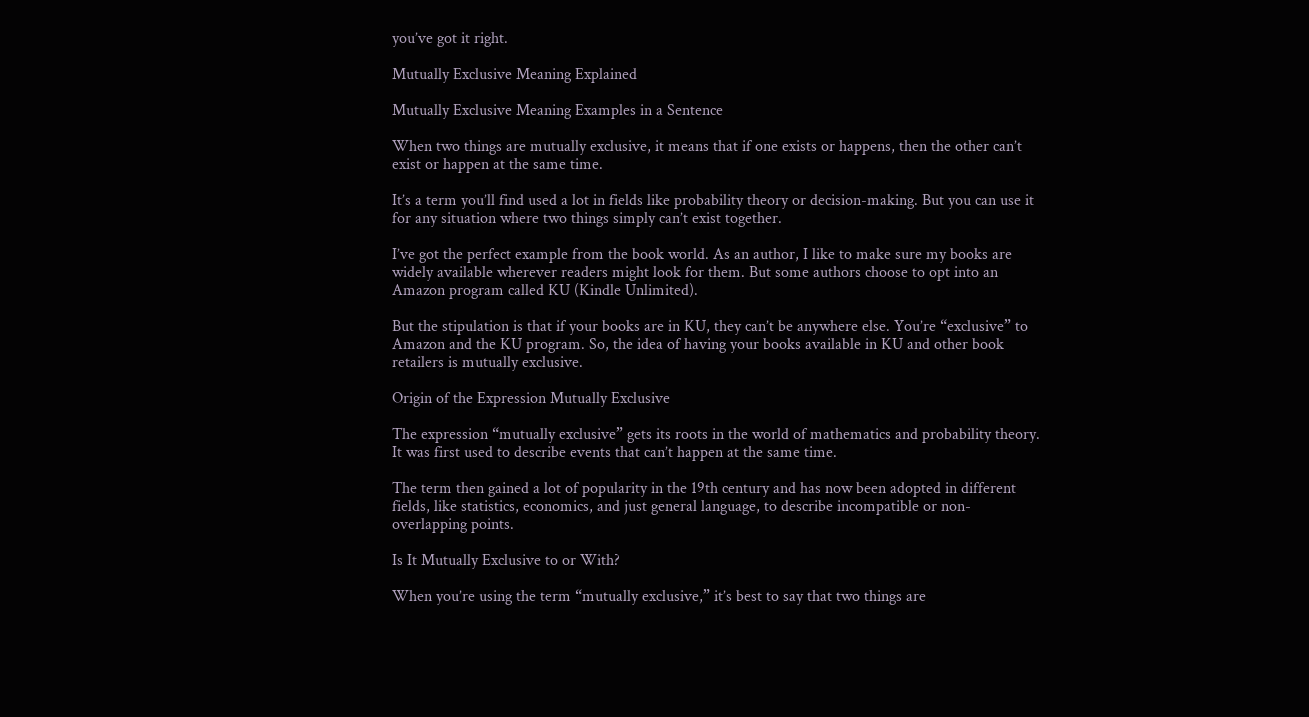you’ve got it right.

Mutually Exclusive Meaning Explained

Mutually Exclusive Meaning Examples in a Sentence

When two things are mutually exclusive, it means that if one exists or happens, then the other can’t exist or happen at the same time.

It’s a term you’ll find used a lot in fields like probability theory or decision-making. But you can use it for any situation where two things simply can’t exist together.

I’ve got the perfect example from the book world. As an author, I like to make sure my books are widely available wherever readers might look for them. But some authors choose to opt into an Amazon program called KU (Kindle Unlimited).

But the stipulation is that if your books are in KU, they can’t be anywhere else. You’re “exclusive” to Amazon and the KU program. So, the idea of having your books available in KU and other book retailers is mutually exclusive.

Origin of the Expression Mutually Exclusive

The expression “mutually exclusive” gets its roots in the world of mathematics and probability theory. It was first used to describe events that can’t happen at the same time.

The term then gained a lot of popularity in the 19th century and has now been adopted in different fields, like statistics, economics, and just general language, to describe incompatible or non-overlapping points.

Is It Mutually Exclusive to or With?

When you’re using the term “mutually exclusive,” it’s best to say that two things are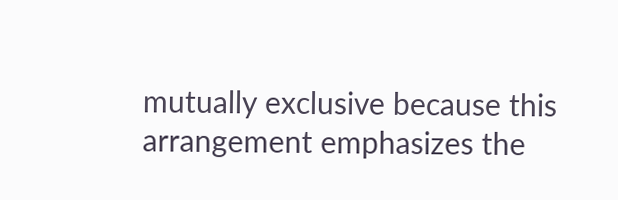mutually exclusive because this arrangement emphasizes the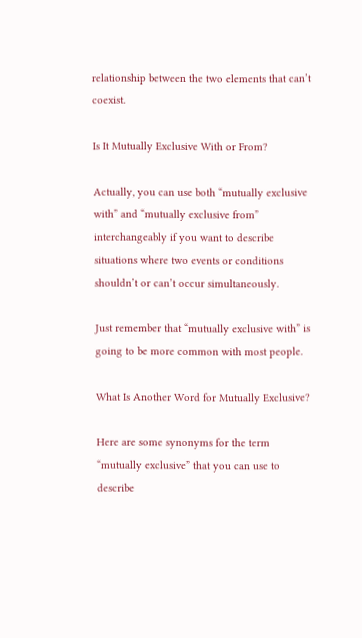relationship between the two elements that can’t coexist.

Is It Mutually Exclusive With or From?

Actually, you can use both “mutually exclusive with” and “mutually exclusive from” interchangeably if you want to describe situations where two events or conditions shouldn’t or can’t occur simultaneously.

Just remember that “mutually exclusive with” is going to be more common with most people.

What Is Another Word for Mutually Exclusive?

Here are some synonyms for the term “mutually exclusive” that you can use to describe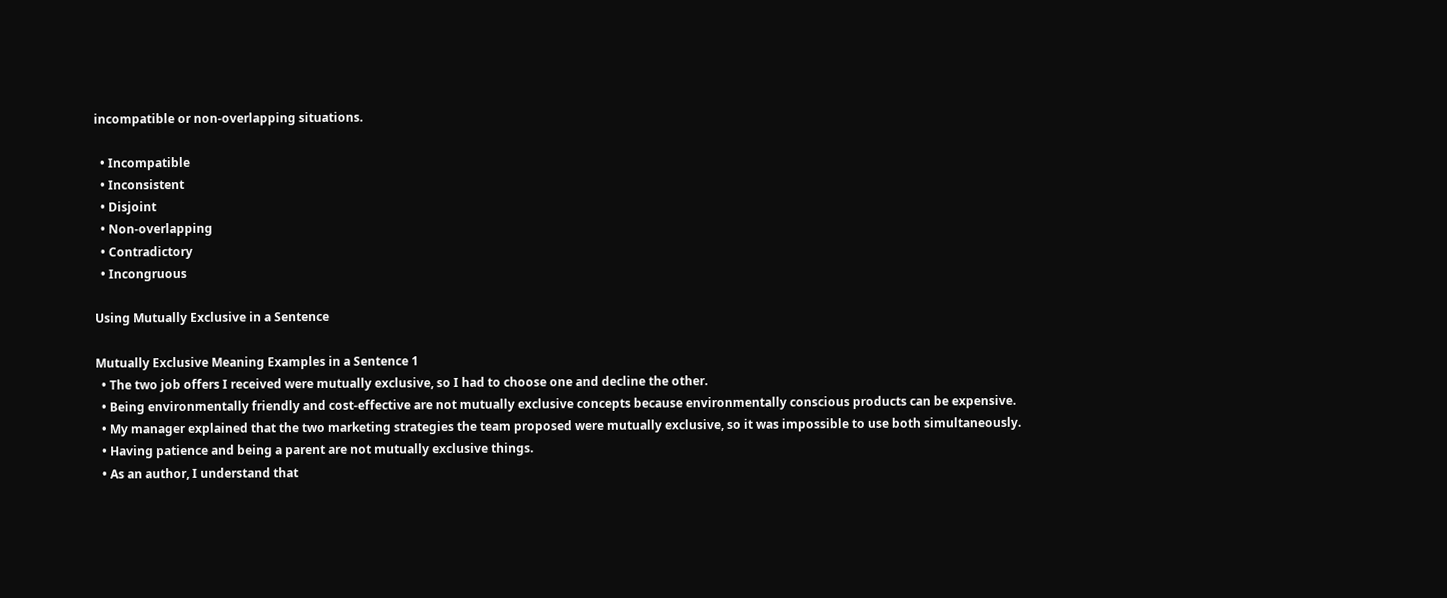incompatible or non-overlapping situations.

  • Incompatible
  • Inconsistent
  • Disjoint
  • Non-overlapping
  • Contradictory
  • Incongruous

Using Mutually Exclusive in a Sentence

Mutually Exclusive Meaning Examples in a Sentence 1
  • The two job offers I received were mutually exclusive, so I had to choose one and decline the other.
  • Being environmentally friendly and cost-effective are not mutually exclusive concepts because environmentally conscious products can be expensive.
  • My manager explained that the two marketing strategies the team proposed were mutually exclusive, so it was impossible to use both simultaneously.
  • Having patience and being a parent are not mutually exclusive things.
  • As an author, I understand that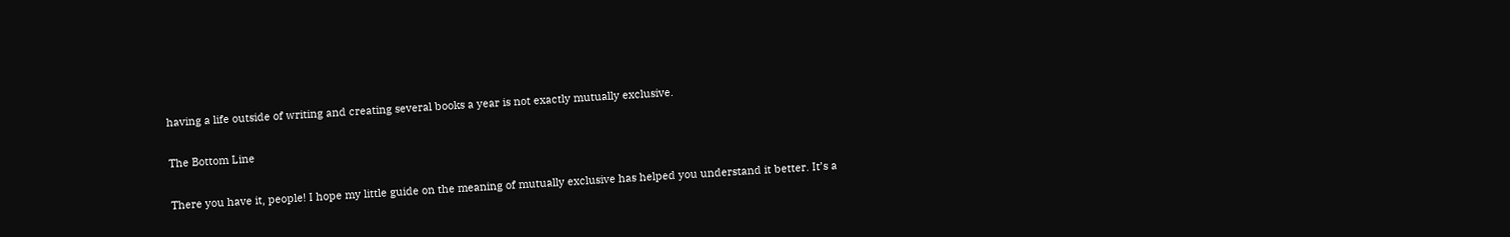having a life outside of writing and creating several books a year is not exactly mutually exclusive.

The Bottom Line

There you have it, people! I hope my little guide on the meaning of mutually exclusive has helped you understand it better. It’s a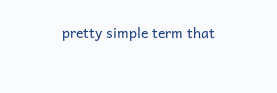pretty simple term that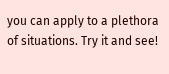you can apply to a plethora of situations. Try it and see!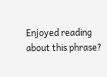Enjoyed reading about this phrase?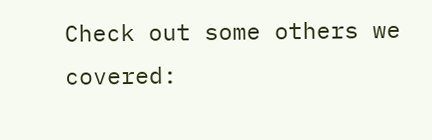Check out some others we covered: